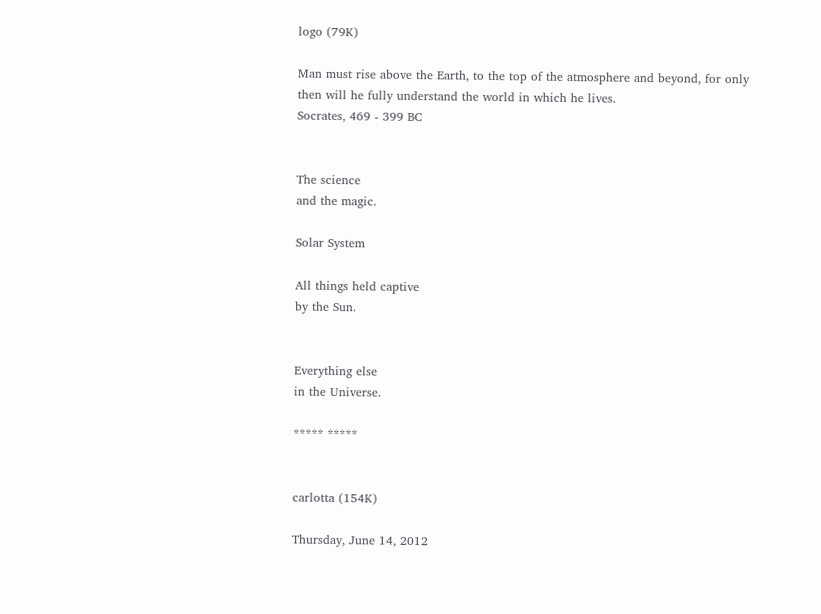logo (79K)

Man must rise above the Earth, to the top of the atmosphere and beyond, for only then will he fully understand the world in which he lives.
Socrates, 469 - 399 BC


The science
and the magic.

Solar System

All things held captive
by the Sun.


Everything else
in the Universe.

***** *****


carlotta (154K)

Thursday, June 14, 2012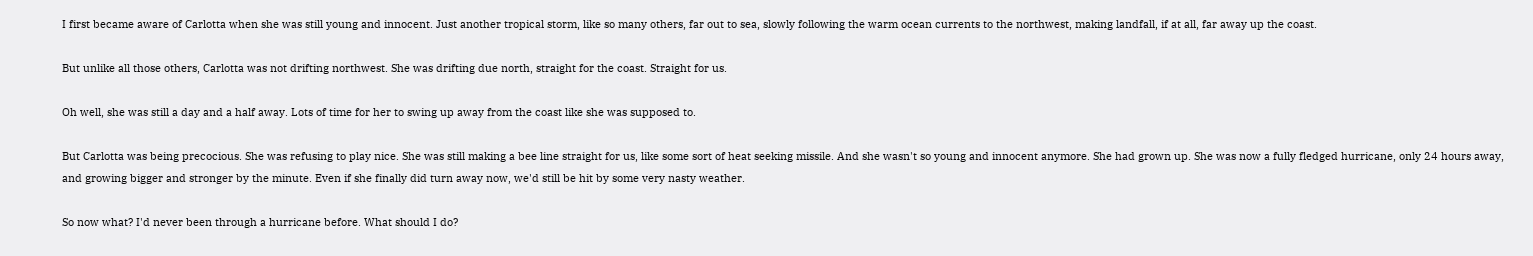I first became aware of Carlotta when she was still young and innocent. Just another tropical storm, like so many others, far out to sea, slowly following the warm ocean currents to the northwest, making landfall, if at all, far away up the coast.

But unlike all those others, Carlotta was not drifting northwest. She was drifting due north, straight for the coast. Straight for us.

Oh well, she was still a day and a half away. Lots of time for her to swing up away from the coast like she was supposed to.

But Carlotta was being precocious. She was refusing to play nice. She was still making a bee line straight for us, like some sort of heat seeking missile. And she wasn't so young and innocent anymore. She had grown up. She was now a fully fledged hurricane, only 24 hours away, and growing bigger and stronger by the minute. Even if she finally did turn away now, we'd still be hit by some very nasty weather.

So now what? I'd never been through a hurricane before. What should I do?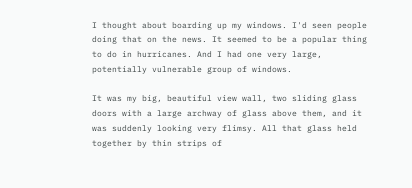I thought about boarding up my windows. I'd seen people doing that on the news. It seemed to be a popular thing to do in hurricanes. And I had one very large, potentially vulnerable group of windows.

It was my big, beautiful view wall, two sliding glass doors with a large archway of glass above them, and it was suddenly looking very flimsy. All that glass held together by thin strips of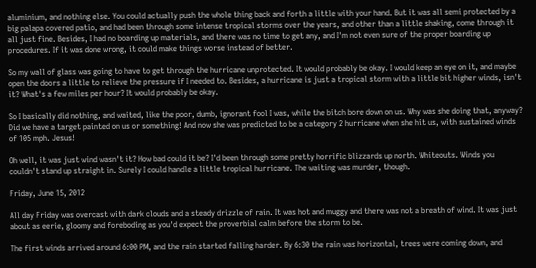aluminium, and nothing else. You could actually push the whole thing back and forth a little with your hand. But it was all semi protected by a big palapa covered patio, and had been through some intense tropical storms over the years, and other than a little shaking, come through it all just fine. Besides, I had no boarding up materials, and there was no time to get any, and I'm not even sure of the proper boarding up procedures. If it was done wrong, it could make things worse instead of better.

So my wall of glass was going to have to get through the hurricane unprotected. It would probably be okay. I would keep an eye on it, and maybe open the doors a little to relieve the pressure if I needed to. Besides, a hurricane is just a tropical storm with a little bit higher winds, isn't it? What's a few miles per hour? It would probably be okay.

So I basically did nothing, and waited, like the poor, dumb, ignorant fool I was, while the bitch bore down on us. Why was she doing that, anyway? Did we have a target painted on us or something! And now she was predicted to be a category 2 hurricane when she hit us, with sustained winds of 105 mph. Jesus!

Oh well, it was just wind wasn't it? How bad could it be? I'd been through some pretty horrific blizzards up north. Whiteouts. Winds you couldn't stand up straight in. Surely I could handle a little tropical hurricane. The waiting was murder, though.

Friday, June 15, 2012

All day Friday was overcast with dark clouds and a steady drizzle of rain. It was hot and muggy and there was not a breath of wind. It was just about as eerie, gloomy and foreboding as you'd expect the proverbial calm before the storm to be.

The first winds arrived around 6:00 PM, and the rain started falling harder. By 6:30 the rain was horizontal, trees were coming down, and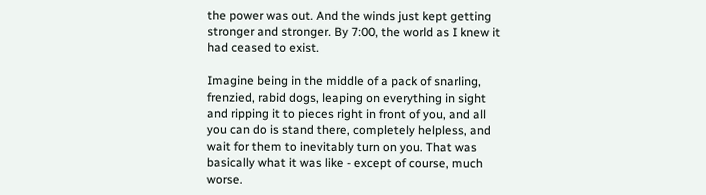the power was out. And the winds just kept getting stronger and stronger. By 7:00, the world as I knew it had ceased to exist.

Imagine being in the middle of a pack of snarling, frenzied, rabid dogs, leaping on everything in sight and ripping it to pieces right in front of you, and all you can do is stand there, completely helpless, and wait for them to inevitably turn on you. That was basically what it was like - except of course, much worse.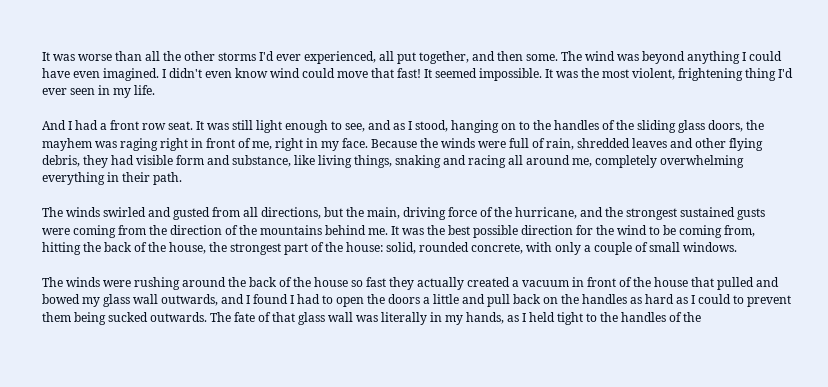It was worse than all the other storms I'd ever experienced, all put together, and then some. The wind was beyond anything I could have even imagined. I didn't even know wind could move that fast! It seemed impossible. It was the most violent, frightening thing I'd ever seen in my life.

And I had a front row seat. It was still light enough to see, and as I stood, hanging on to the handles of the sliding glass doors, the mayhem was raging right in front of me, right in my face. Because the winds were full of rain, shredded leaves and other flying debris, they had visible form and substance, like living things, snaking and racing all around me, completely overwhelming everything in their path.

The winds swirled and gusted from all directions, but the main, driving force of the hurricane, and the strongest sustained gusts were coming from the direction of the mountains behind me. It was the best possible direction for the wind to be coming from, hitting the back of the house, the strongest part of the house: solid, rounded concrete, with only a couple of small windows.

The winds were rushing around the back of the house so fast they actually created a vacuum in front of the house that pulled and bowed my glass wall outwards, and I found I had to open the doors a little and pull back on the handles as hard as I could to prevent them being sucked outwards. The fate of that glass wall was literally in my hands, as I held tight to the handles of the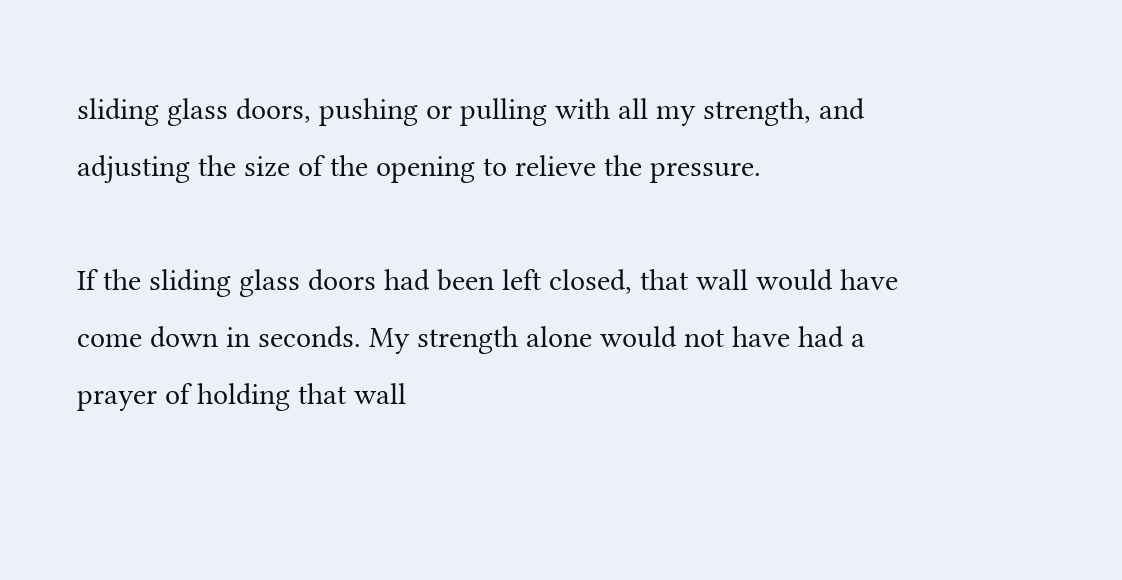sliding glass doors, pushing or pulling with all my strength, and adjusting the size of the opening to relieve the pressure.

If the sliding glass doors had been left closed, that wall would have come down in seconds. My strength alone would not have had a prayer of holding that wall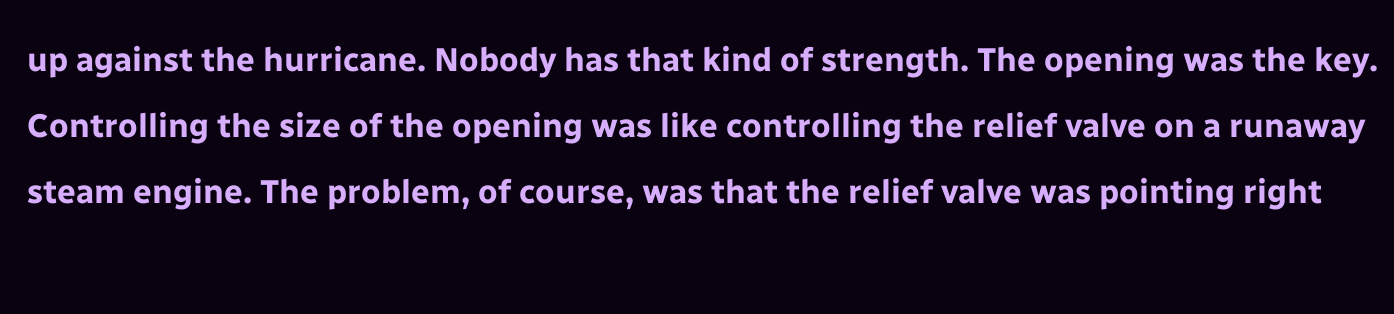up against the hurricane. Nobody has that kind of strength. The opening was the key. Controlling the size of the opening was like controlling the relief valve on a runaway steam engine. The problem, of course, was that the relief valve was pointing right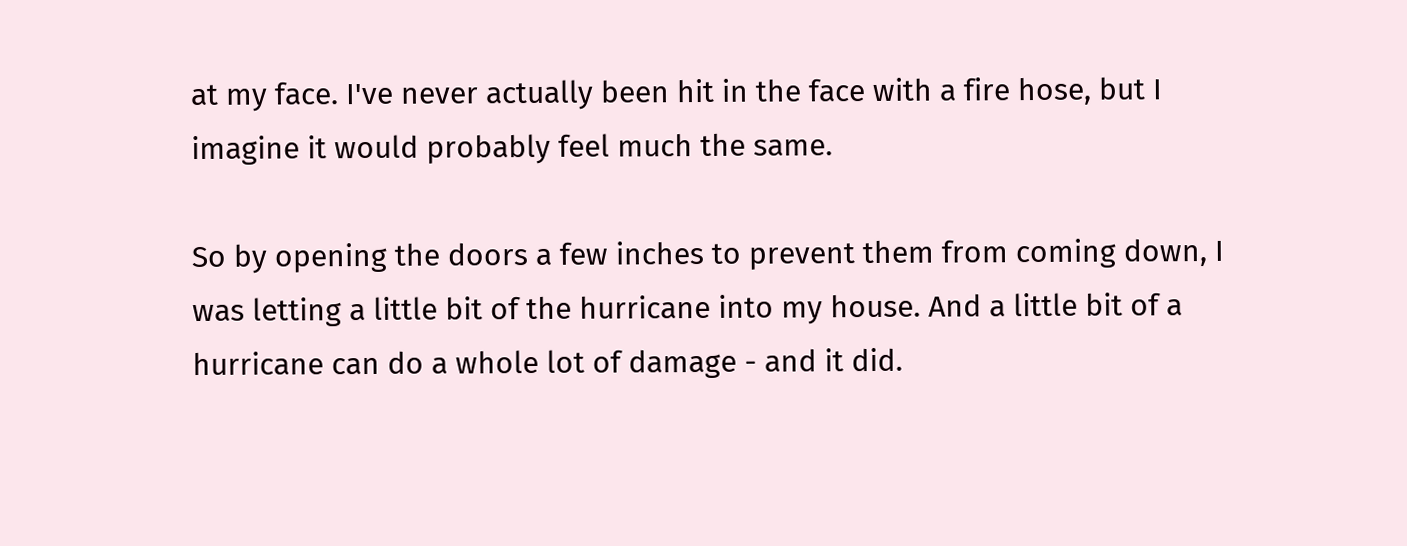at my face. I've never actually been hit in the face with a fire hose, but I imagine it would probably feel much the same.

So by opening the doors a few inches to prevent them from coming down, I was letting a little bit of the hurricane into my house. And a little bit of a hurricane can do a whole lot of damage - and it did.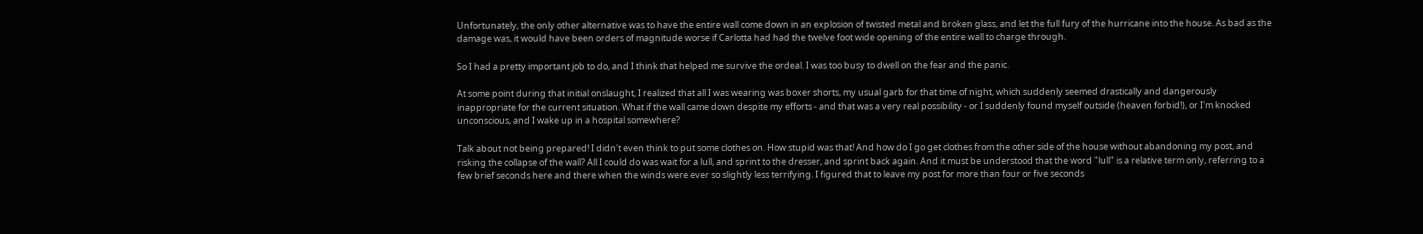Unfortunately, the only other alternative was to have the entire wall come down in an explosion of twisted metal and broken glass, and let the full fury of the hurricane into the house. As bad as the damage was, it would have been orders of magnitude worse if Carlotta had had the twelve foot wide opening of the entire wall to charge through.

So I had a pretty important job to do, and I think that helped me survive the ordeal. I was too busy to dwell on the fear and the panic.

At some point during that initial onslaught, I realized that all I was wearing was boxer shorts, my usual garb for that time of night, which suddenly seemed drastically and dangerously inappropriate for the current situation. What if the wall came down despite my efforts - and that was a very real possibility - or I suddenly found myself outside (heaven forbid!), or I'm knocked unconscious, and I wake up in a hospital somewhere?

Talk about not being prepared! I didn't even think to put some clothes on. How stupid was that! And how do I go get clothes from the other side of the house without abandoning my post, and risking the collapse of the wall? All I could do was wait for a lull, and sprint to the dresser, and sprint back again. And it must be understood that the word "lull" is a relative term only, referring to a few brief seconds here and there when the winds were ever so slightly less terrifying. I figured that to leave my post for more than four or five seconds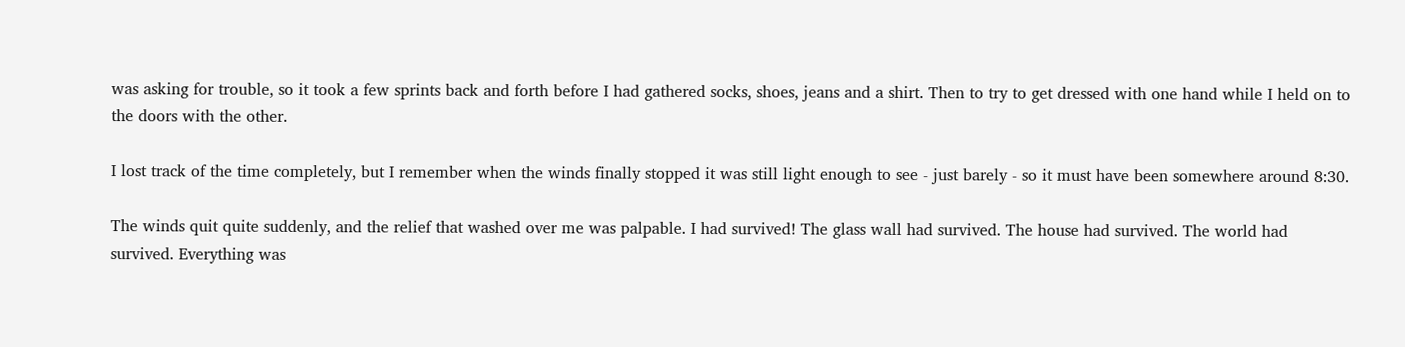was asking for trouble, so it took a few sprints back and forth before I had gathered socks, shoes, jeans and a shirt. Then to try to get dressed with one hand while I held on to the doors with the other.

I lost track of the time completely, but I remember when the winds finally stopped it was still light enough to see - just barely - so it must have been somewhere around 8:30.

The winds quit quite suddenly, and the relief that washed over me was palpable. I had survived! The glass wall had survived. The house had survived. The world had survived. Everything was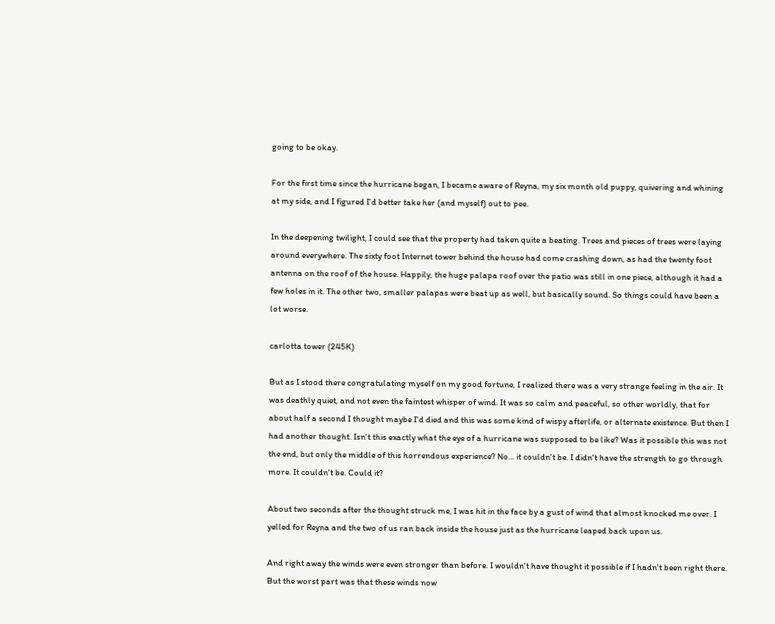going to be okay.

For the first time since the hurricane began, I became aware of Reyna, my six month old puppy, quivering and whining at my side, and I figured I'd better take her (and myself) out to pee.

In the deepening twilight, I could see that the property had taken quite a beating. Trees and pieces of trees were laying around everywhere. The sixty foot Internet tower behind the house had come crashing down, as had the twenty foot antenna on the roof of the house. Happily, the huge palapa roof over the patio was still in one piece, although it had a few holes in it. The other two, smaller palapas were beat up as well, but basically sound. So things could have been a lot worse.

carlotta tower (245K)

But as I stood there congratulating myself on my good fortune, I realized there was a very strange feeling in the air. It was deathly quiet, and not even the faintest whisper of wind. It was so calm and peaceful, so other worldly, that for about half a second I thought maybe I'd died and this was some kind of wispy afterlife, or alternate existence. But then I had another thought. Isn't this exactly what the eye of a hurricane was supposed to be like? Was it possible this was not the end, but only the middle of this horrendous experience? No... it couldn't be. I didn't have the strength to go through more. It couldn't be. Could it?

About two seconds after the thought struck me, I was hit in the face by a gust of wind that almost knocked me over. I yelled for Reyna and the two of us ran back inside the house just as the hurricane leaped back upon us.

And right away the winds were even stronger than before. I wouldn't have thought it possible if I hadn't been right there. But the worst part was that these winds now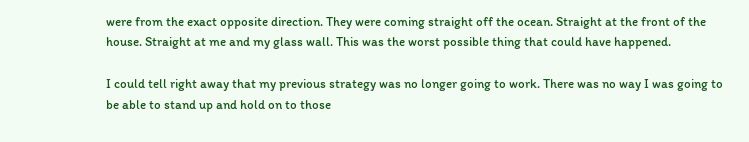were from the exact opposite direction. They were coming straight off the ocean. Straight at the front of the house. Straight at me and my glass wall. This was the worst possible thing that could have happened.

I could tell right away that my previous strategy was no longer going to work. There was no way I was going to be able to stand up and hold on to those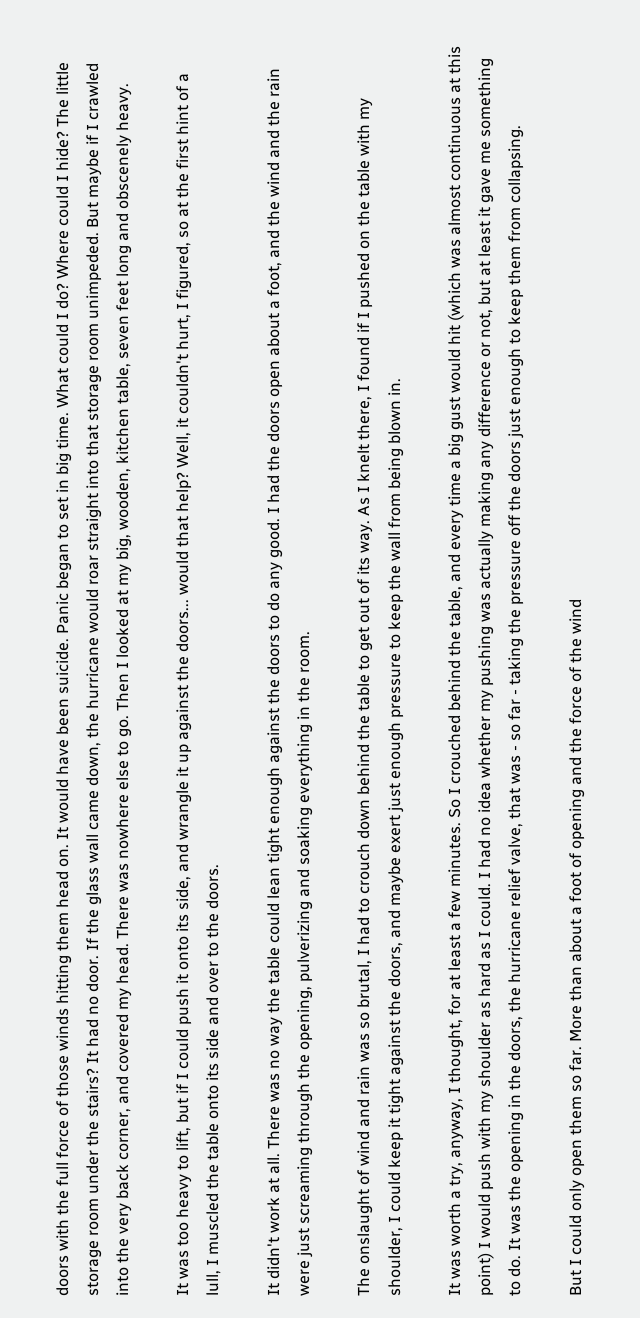doors with the full force of those winds hitting them head on. It would have been suicide. Panic began to set in big time. What could I do? Where could I hide? The little storage room under the stairs? It had no door. If the glass wall came down, the hurricane would roar straight into that storage room unimpeded. But maybe if I crawled into the very back corner, and covered my head. There was nowhere else to go. Then I looked at my big, wooden, kitchen table, seven feet long and obscenely heavy.

It was too heavy to lift, but if I could push it onto its side, and wrangle it up against the doors... would that help? Well, it couldn't hurt, I figured, so at the first hint of a lull, I muscled the table onto its side and over to the doors.

It didn't work at all. There was no way the table could lean tight enough against the doors to do any good. I had the doors open about a foot, and the wind and the rain were just screaming through the opening, pulverizing and soaking everything in the room.

The onslaught of wind and rain was so brutal, I had to crouch down behind the table to get out of its way. As I knelt there, I found if I pushed on the table with my shoulder, I could keep it tight against the doors, and maybe exert just enough pressure to keep the wall from being blown in.

It was worth a try, anyway, I thought, for at least a few minutes. So I crouched behind the table, and every time a big gust would hit (which was almost continuous at this point) I would push with my shoulder as hard as I could. I had no idea whether my pushing was actually making any difference or not, but at least it gave me something to do. It was the opening in the doors, the hurricane relief valve, that was - so far - taking the pressure off the doors just enough to keep them from collapsing.

But I could only open them so far. More than about a foot of opening and the force of the wind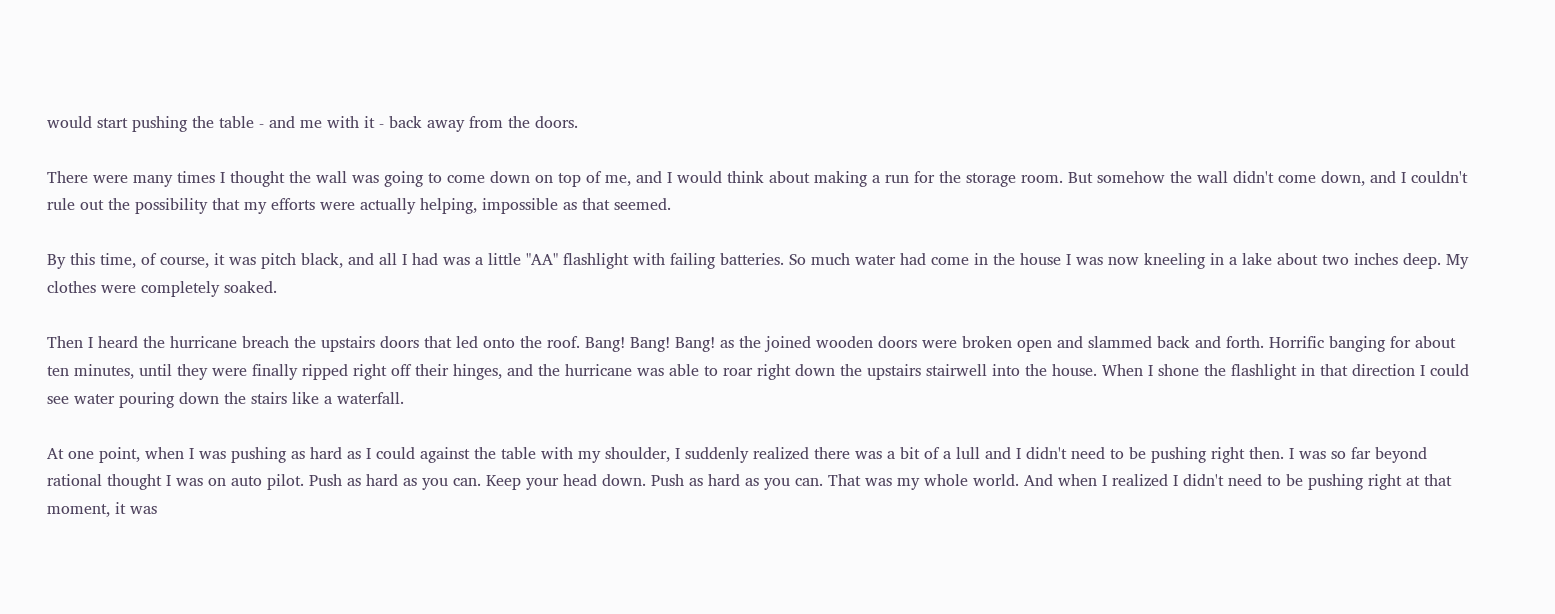would start pushing the table - and me with it - back away from the doors.

There were many times I thought the wall was going to come down on top of me, and I would think about making a run for the storage room. But somehow the wall didn't come down, and I couldn't rule out the possibility that my efforts were actually helping, impossible as that seemed.

By this time, of course, it was pitch black, and all I had was a little "AA" flashlight with failing batteries. So much water had come in the house I was now kneeling in a lake about two inches deep. My clothes were completely soaked.

Then I heard the hurricane breach the upstairs doors that led onto the roof. Bang! Bang! Bang! as the joined wooden doors were broken open and slammed back and forth. Horrific banging for about ten minutes, until they were finally ripped right off their hinges, and the hurricane was able to roar right down the upstairs stairwell into the house. When I shone the flashlight in that direction I could see water pouring down the stairs like a waterfall.

At one point, when I was pushing as hard as I could against the table with my shoulder, I suddenly realized there was a bit of a lull and I didn't need to be pushing right then. I was so far beyond rational thought I was on auto pilot. Push as hard as you can. Keep your head down. Push as hard as you can. That was my whole world. And when I realized I didn't need to be pushing right at that moment, it was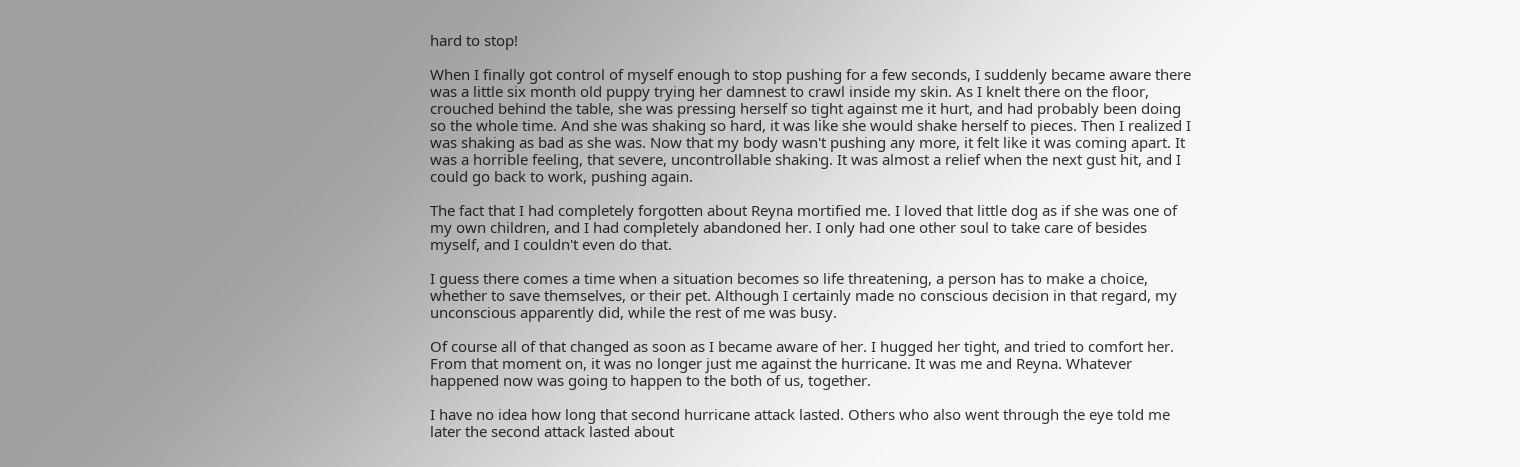hard to stop!

When I finally got control of myself enough to stop pushing for a few seconds, I suddenly became aware there was a little six month old puppy trying her damnest to crawl inside my skin. As I knelt there on the floor, crouched behind the table, she was pressing herself so tight against me it hurt, and had probably been doing so the whole time. And she was shaking so hard, it was like she would shake herself to pieces. Then I realized I was shaking as bad as she was. Now that my body wasn't pushing any more, it felt like it was coming apart. It was a horrible feeling, that severe, uncontrollable shaking. It was almost a relief when the next gust hit, and I could go back to work, pushing again.

The fact that I had completely forgotten about Reyna mortified me. I loved that little dog as if she was one of my own children, and I had completely abandoned her. I only had one other soul to take care of besides myself, and I couldn't even do that.

I guess there comes a time when a situation becomes so life threatening, a person has to make a choice, whether to save themselves, or their pet. Although I certainly made no conscious decision in that regard, my unconscious apparently did, while the rest of me was busy.

Of course all of that changed as soon as I became aware of her. I hugged her tight, and tried to comfort her. From that moment on, it was no longer just me against the hurricane. It was me and Reyna. Whatever happened now was going to happen to the both of us, together.

I have no idea how long that second hurricane attack lasted. Others who also went through the eye told me later the second attack lasted about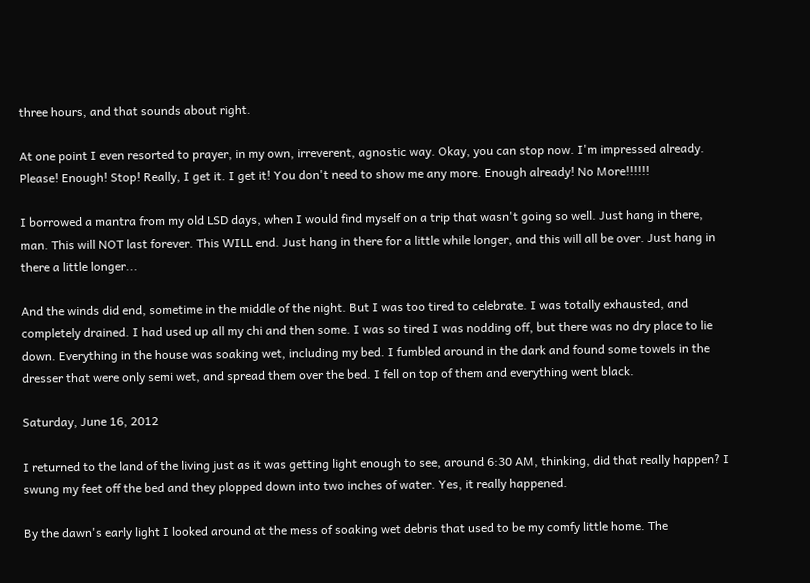three hours, and that sounds about right.

At one point I even resorted to prayer, in my own, irreverent, agnostic way. Okay, you can stop now. I'm impressed already. Please! Enough! Stop! Really, I get it. I get it! You don't need to show me any more. Enough already! No More!!!!!!

I borrowed a mantra from my old LSD days, when I would find myself on a trip that wasn't going so well. Just hang in there, man. This will NOT last forever. This WILL end. Just hang in there for a little while longer, and this will all be over. Just hang in there a little longer...

And the winds did end, sometime in the middle of the night. But I was too tired to celebrate. I was totally exhausted, and completely drained. I had used up all my chi and then some. I was so tired I was nodding off, but there was no dry place to lie down. Everything in the house was soaking wet, including my bed. I fumbled around in the dark and found some towels in the dresser that were only semi wet, and spread them over the bed. I fell on top of them and everything went black.

Saturday, June 16, 2012

I returned to the land of the living just as it was getting light enough to see, around 6:30 AM, thinking, did that really happen? I swung my feet off the bed and they plopped down into two inches of water. Yes, it really happened.

By the dawn's early light I looked around at the mess of soaking wet debris that used to be my comfy little home. The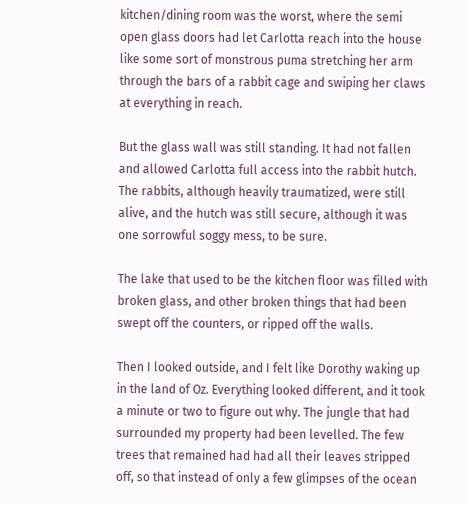kitchen/dining room was the worst, where the semi open glass doors had let Carlotta reach into the house like some sort of monstrous puma stretching her arm through the bars of a rabbit cage and swiping her claws at everything in reach.

But the glass wall was still standing. It had not fallen and allowed Carlotta full access into the rabbit hutch. The rabbits, although heavily traumatized, were still alive, and the hutch was still secure, although it was one sorrowful soggy mess, to be sure.

The lake that used to be the kitchen floor was filled with broken glass, and other broken things that had been swept off the counters, or ripped off the walls.

Then I looked outside, and I felt like Dorothy waking up in the land of Oz. Everything looked different, and it took a minute or two to figure out why. The jungle that had surrounded my property had been levelled. The few trees that remained had had all their leaves stripped off, so that instead of only a few glimpses of the ocean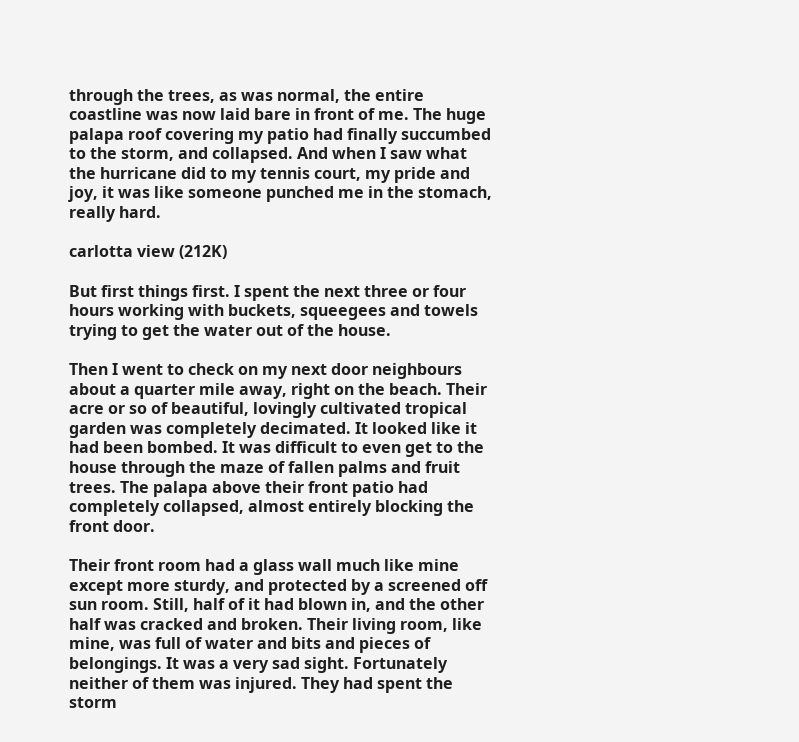through the trees, as was normal, the entire coastline was now laid bare in front of me. The huge palapa roof covering my patio had finally succumbed to the storm, and collapsed. And when I saw what the hurricane did to my tennis court, my pride and joy, it was like someone punched me in the stomach, really hard.

carlotta view (212K)

But first things first. I spent the next three or four hours working with buckets, squeegees and towels trying to get the water out of the house.

Then I went to check on my next door neighbours about a quarter mile away, right on the beach. Their acre or so of beautiful, lovingly cultivated tropical garden was completely decimated. It looked like it had been bombed. It was difficult to even get to the house through the maze of fallen palms and fruit trees. The palapa above their front patio had completely collapsed, almost entirely blocking the front door.

Their front room had a glass wall much like mine except more sturdy, and protected by a screened off sun room. Still, half of it had blown in, and the other half was cracked and broken. Their living room, like mine, was full of water and bits and pieces of belongings. It was a very sad sight. Fortunately neither of them was injured. They had spent the storm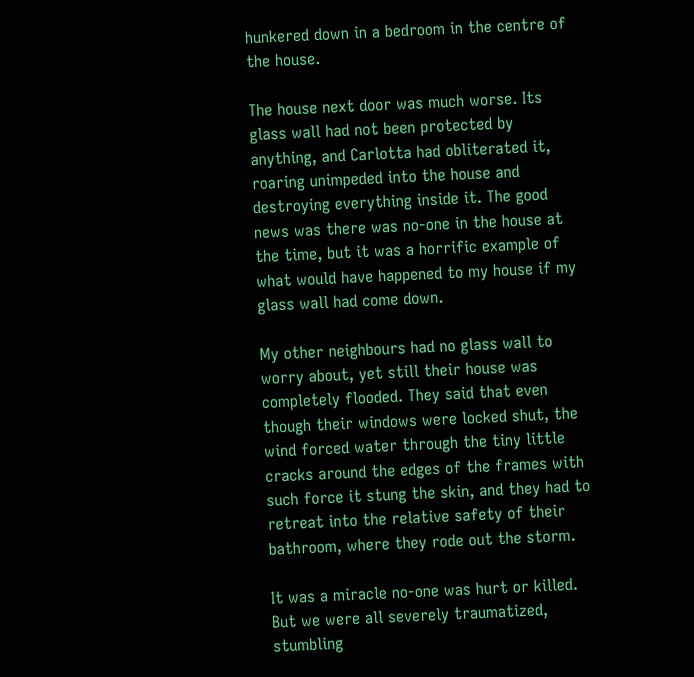hunkered down in a bedroom in the centre of the house.

The house next door was much worse. Its glass wall had not been protected by anything, and Carlotta had obliterated it, roaring unimpeded into the house and destroying everything inside it. The good news was there was no-one in the house at the time, but it was a horrific example of what would have happened to my house if my glass wall had come down.

My other neighbours had no glass wall to worry about, yet still their house was completely flooded. They said that even though their windows were locked shut, the wind forced water through the tiny little cracks around the edges of the frames with such force it stung the skin, and they had to retreat into the relative safety of their bathroom, where they rode out the storm.

It was a miracle no-one was hurt or killed. But we were all severely traumatized, stumbling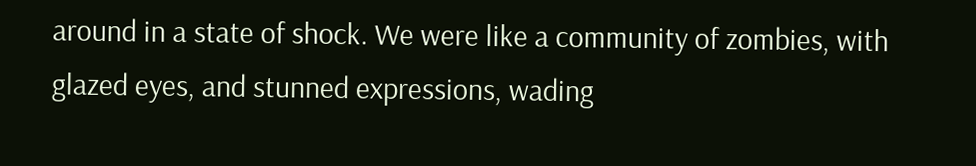around in a state of shock. We were like a community of zombies, with glazed eyes, and stunned expressions, wading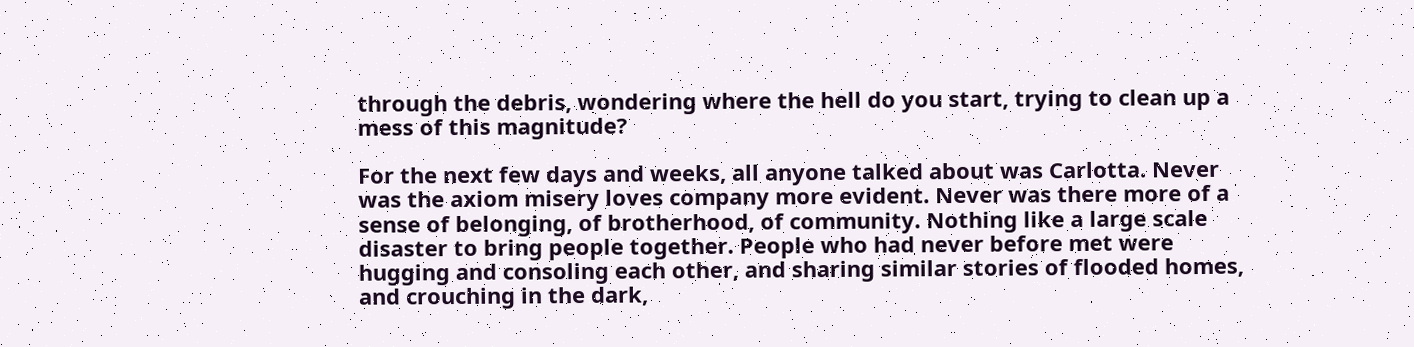through the debris, wondering where the hell do you start, trying to clean up a mess of this magnitude?

For the next few days and weeks, all anyone talked about was Carlotta. Never was the axiom misery loves company more evident. Never was there more of a sense of belonging, of brotherhood, of community. Nothing like a large scale disaster to bring people together. People who had never before met were hugging and consoling each other, and sharing similar stories of flooded homes, and crouching in the dark,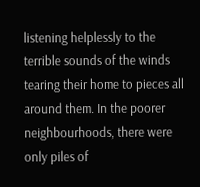listening helplessly to the terrible sounds of the winds tearing their home to pieces all around them. In the poorer neighbourhoods, there were only piles of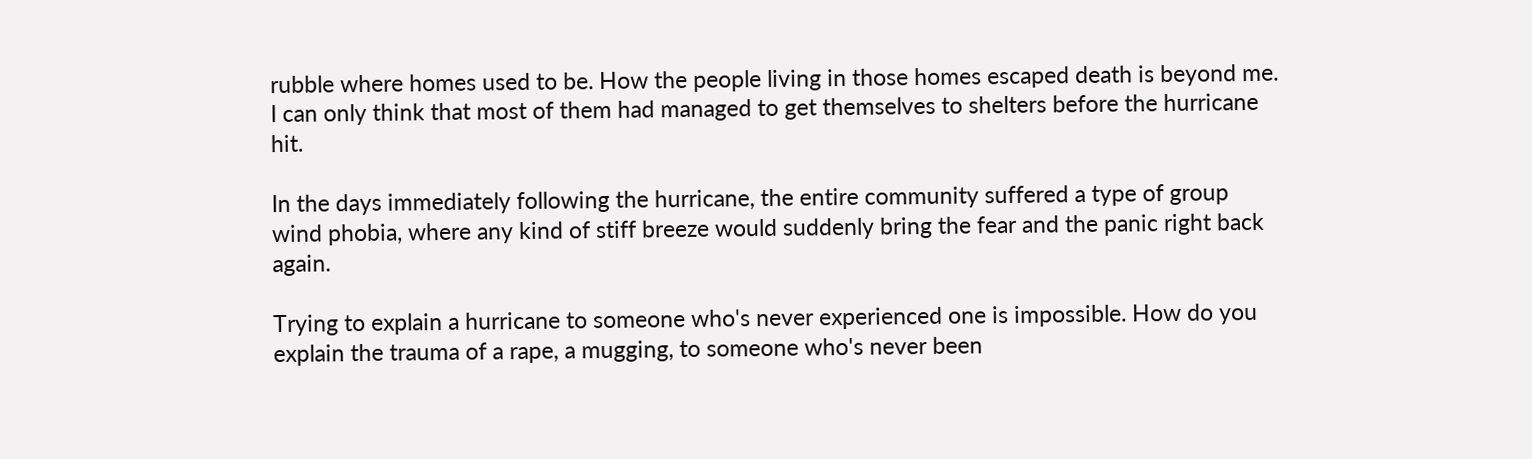rubble where homes used to be. How the people living in those homes escaped death is beyond me. I can only think that most of them had managed to get themselves to shelters before the hurricane hit.

In the days immediately following the hurricane, the entire community suffered a type of group wind phobia, where any kind of stiff breeze would suddenly bring the fear and the panic right back again.

Trying to explain a hurricane to someone who's never experienced one is impossible. How do you explain the trauma of a rape, a mugging, to someone who's never been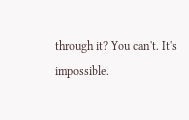through it? You can't. It's impossible.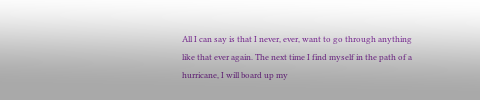All I can say is that I never, ever, want to go through anything like that ever again. The next time I find myself in the path of a hurricane, I will board up my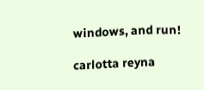windows, and run!

carlotta reyna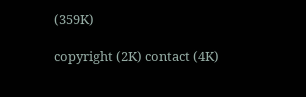(359K)

copyright (2K) contact (4K)